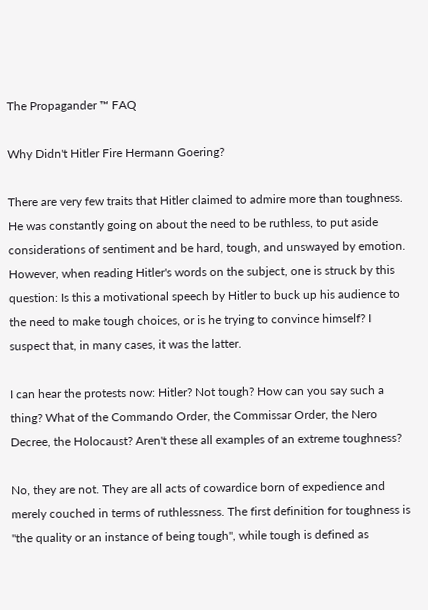The Propagander ™ FAQ

Why Didn't Hitler Fire Hermann Goering?

There are very few traits that Hitler claimed to admire more than toughness. He was constantly going on about the need to be ruthless, to put aside considerations of sentiment and be hard, tough, and unswayed by emotion. However, when reading Hitler's words on the subject, one is struck by this question: Is this a motivational speech by Hitler to buck up his audience to the need to make tough choices, or is he trying to convince himself? I suspect that, in many cases, it was the latter.

I can hear the protests now: Hitler? Not tough? How can you say such a thing? What of the Commando Order, the Commissar Order, the Nero Decree, the Holocaust? Aren't these all examples of an extreme toughness?

No, they are not. They are all acts of cowardice born of expedience and merely couched in terms of ruthlessness. The first definition for toughness is "the quality or an instance of being tough", while tough is defined as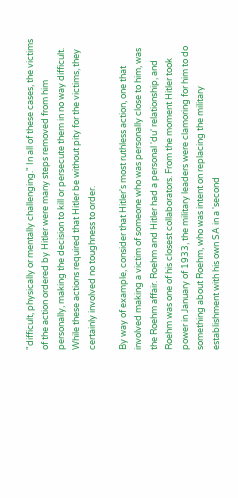"difficult, physically or mentally challenging." In all of these cases, the victims of the action ordered by Hitler were many steps removed from him personally, making the decision to kill or persecute them in no way difficult. While these actions required that Hitler be without pity for the victims, they certainly involved no toughness to order.

By way of example, consider that Hitler's most ruthless action, one that involved making a victim of someone who was personally close to him, was the Roehm affair. Roehm and Hitler had a personal 'du' relationship, and Roehm was one of his closest collaborators. From the moment Hitler took power in January of 1933, the military leaders were clamoring for him to do something about Roehm, who was intent on replacing the military establishment with his own SA in a 'second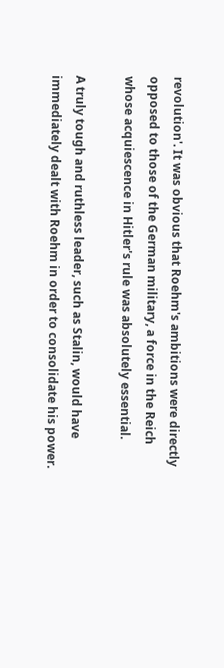revolution'. It was obvious that Roehm's ambitions were directly opposed to those of the German military, a force in the Reich whose acquiescence in Hitler's rule was absolutely essential.

A truly tough and ruthless leader, such as Stalin, would have immediately dealt with Roehm in order to consolidate his power.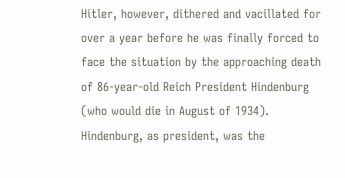Hitler, however, dithered and vacillated for over a year before he was finally forced to face the situation by the approaching death of 86-year-old Reich President Hindenburg (who would die in August of 1934). Hindenburg, as president, was the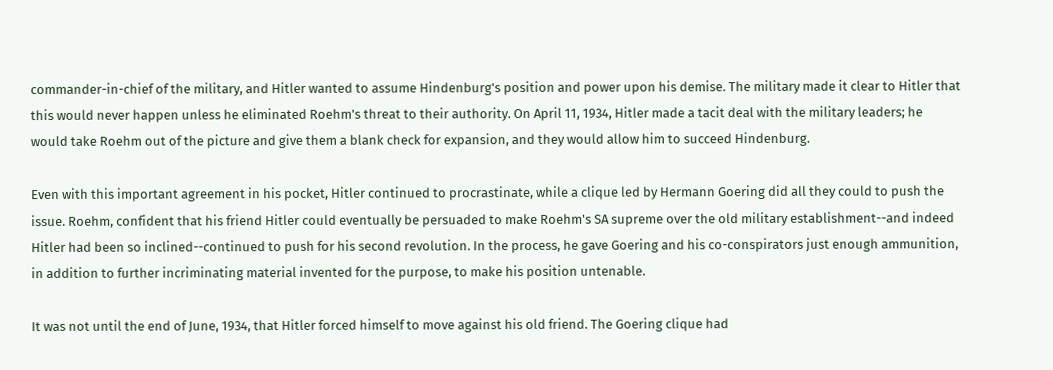commander-in-chief of the military, and Hitler wanted to assume Hindenburg's position and power upon his demise. The military made it clear to Hitler that this would never happen unless he eliminated Roehm's threat to their authority. On April 11, 1934, Hitler made a tacit deal with the military leaders; he would take Roehm out of the picture and give them a blank check for expansion, and they would allow him to succeed Hindenburg.

Even with this important agreement in his pocket, Hitler continued to procrastinate, while a clique led by Hermann Goering did all they could to push the issue. Roehm, confident that his friend Hitler could eventually be persuaded to make Roehm's SA supreme over the old military establishment--and indeed Hitler had been so inclined--continued to push for his second revolution. In the process, he gave Goering and his co-conspirators just enough ammunition, in addition to further incriminating material invented for the purpose, to make his position untenable.

It was not until the end of June, 1934, that Hitler forced himself to move against his old friend. The Goering clique had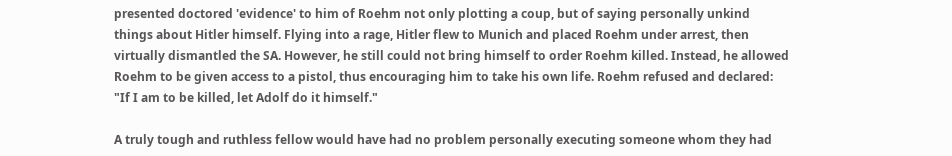presented doctored 'evidence' to him of Roehm not only plotting a coup, but of saying personally unkind things about Hitler himself. Flying into a rage, Hitler flew to Munich and placed Roehm under arrest, then virtually dismantled the SA. However, he still could not bring himself to order Roehm killed. Instead, he allowed Roehm to be given access to a pistol, thus encouraging him to take his own life. Roehm refused and declared: "If I am to be killed, let Adolf do it himself."

A truly tough and ruthless fellow would have had no problem personally executing someone whom they had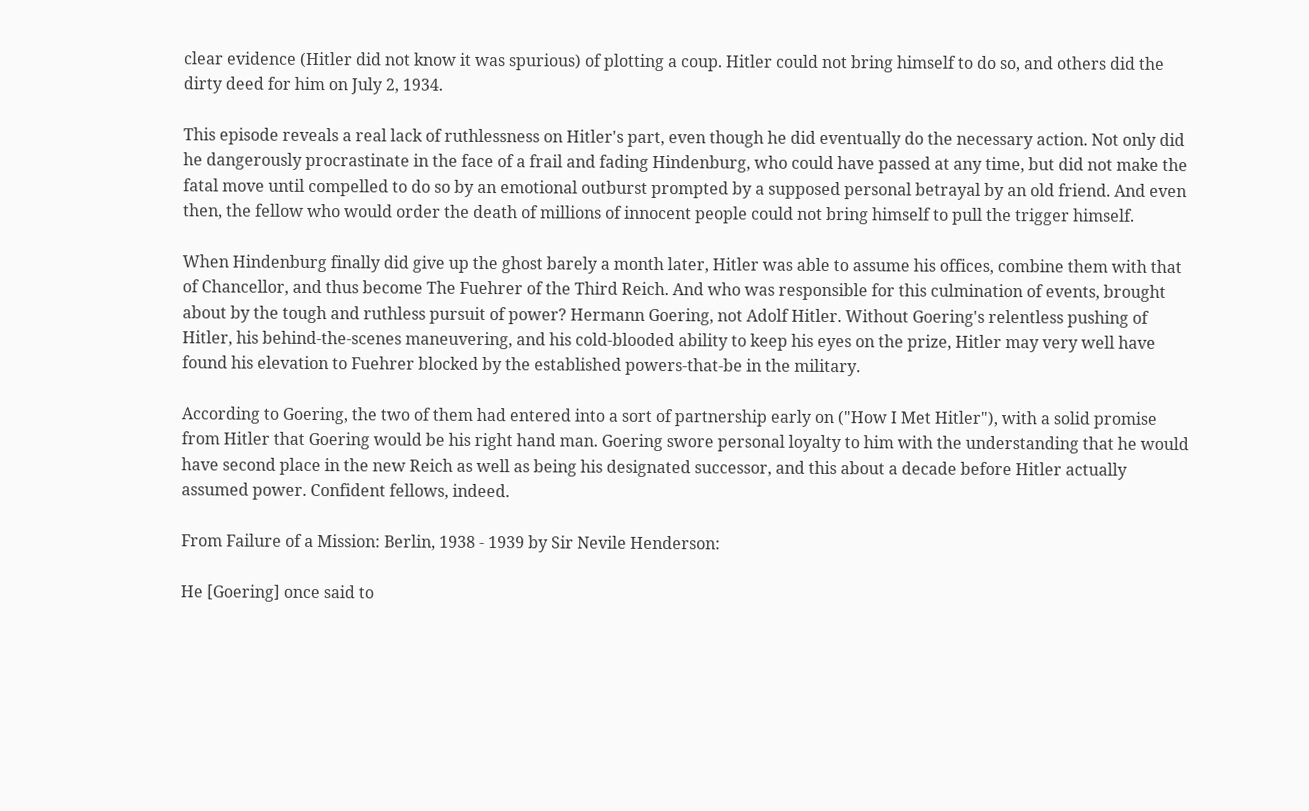clear evidence (Hitler did not know it was spurious) of plotting a coup. Hitler could not bring himself to do so, and others did the dirty deed for him on July 2, 1934.

This episode reveals a real lack of ruthlessness on Hitler's part, even though he did eventually do the necessary action. Not only did he dangerously procrastinate in the face of a frail and fading Hindenburg, who could have passed at any time, but did not make the fatal move until compelled to do so by an emotional outburst prompted by a supposed personal betrayal by an old friend. And even then, the fellow who would order the death of millions of innocent people could not bring himself to pull the trigger himself.

When Hindenburg finally did give up the ghost barely a month later, Hitler was able to assume his offices, combine them with that of Chancellor, and thus become The Fuehrer of the Third Reich. And who was responsible for this culmination of events, brought about by the tough and ruthless pursuit of power? Hermann Goering, not Adolf Hitler. Without Goering's relentless pushing of Hitler, his behind-the-scenes maneuvering, and his cold-blooded ability to keep his eyes on the prize, Hitler may very well have found his elevation to Fuehrer blocked by the established powers-that-be in the military.

According to Goering, the two of them had entered into a sort of partnership early on ("How I Met Hitler"), with a solid promise from Hitler that Goering would be his right hand man. Goering swore personal loyalty to him with the understanding that he would have second place in the new Reich as well as being his designated successor, and this about a decade before Hitler actually assumed power. Confident fellows, indeed.

From Failure of a Mission: Berlin, 1938 - 1939 by Sir Nevile Henderson:

He [Goering] once said to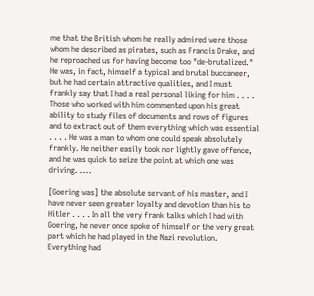me that the British whom he really admired were those whom he described as pirates, such as Francis Drake, and he reproached us for having become too "de-brutalized." He was, in fact, himself a typical and brutal buccaneer, but he had certain attractive qualities, and I must frankly say that I had a real personal liking for him . . . . Those who worked with him commented upon his great ability to study files of documents and rows of figures and to extract out of them everything which was essential . . . . He was a man to whom one could speak absolutely frankly. He neither easily took nor lightly gave offence, and he was quick to seize the point at which one was driving. ....

[Goering was] the absolute servant of his master, and I have never seen greater loyalty and devotion than his to Hitler . . . . In all the very frank talks which I had with Goering, he never once spoke of himself or the very great part which he had played in the Nazi revolution. Everything had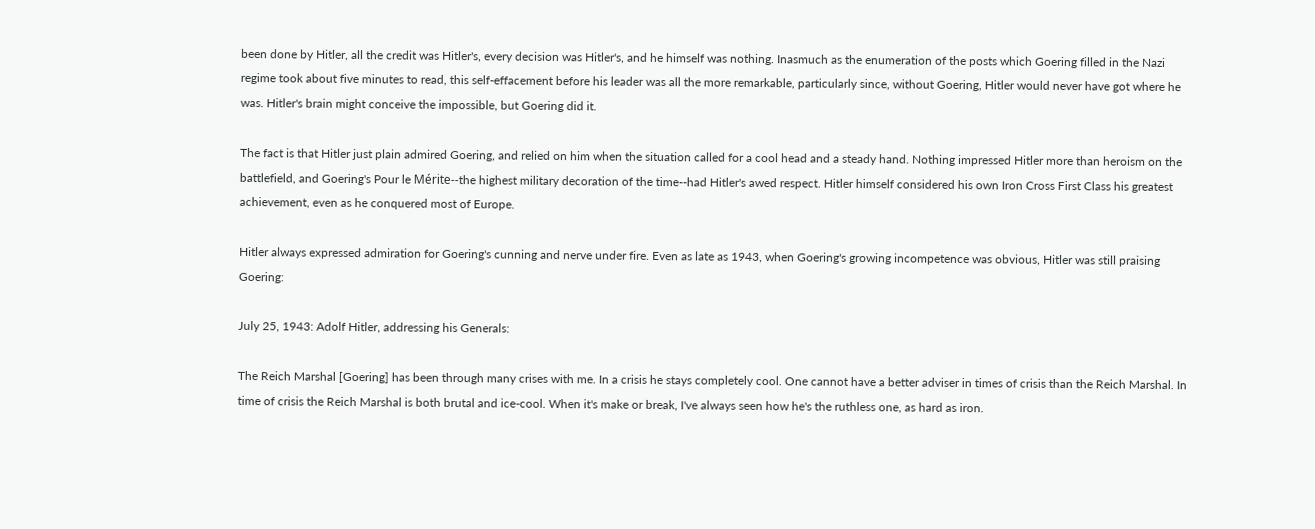been done by Hitler, all the credit was Hitler's, every decision was Hitler's, and he himself was nothing. Inasmuch as the enumeration of the posts which Goering filled in the Nazi regime took about five minutes to read, this self-effacement before his leader was all the more remarkable, particularly since, without Goering, Hitler would never have got where he was. Hitler's brain might conceive the impossible, but Goering did it.

The fact is that Hitler just plain admired Goering, and relied on him when the situation called for a cool head and a steady hand. Nothing impressed Hitler more than heroism on the battlefield, and Goering's Pour le Mérite--the highest military decoration of the time--had Hitler's awed respect. Hitler himself considered his own Iron Cross First Class his greatest achievement, even as he conquered most of Europe.

Hitler always expressed admiration for Goering's cunning and nerve under fire. Even as late as 1943, when Goering's growing incompetence was obvious, Hitler was still praising Goering:

July 25, 1943: Adolf Hitler, addressing his Generals:

The Reich Marshal [Goering] has been through many crises with me. In a crisis he stays completely cool. One cannot have a better adviser in times of crisis than the Reich Marshal. In time of crisis the Reich Marshal is both brutal and ice-cool. When it's make or break, I've always seen how he's the ruthless one, as hard as iron.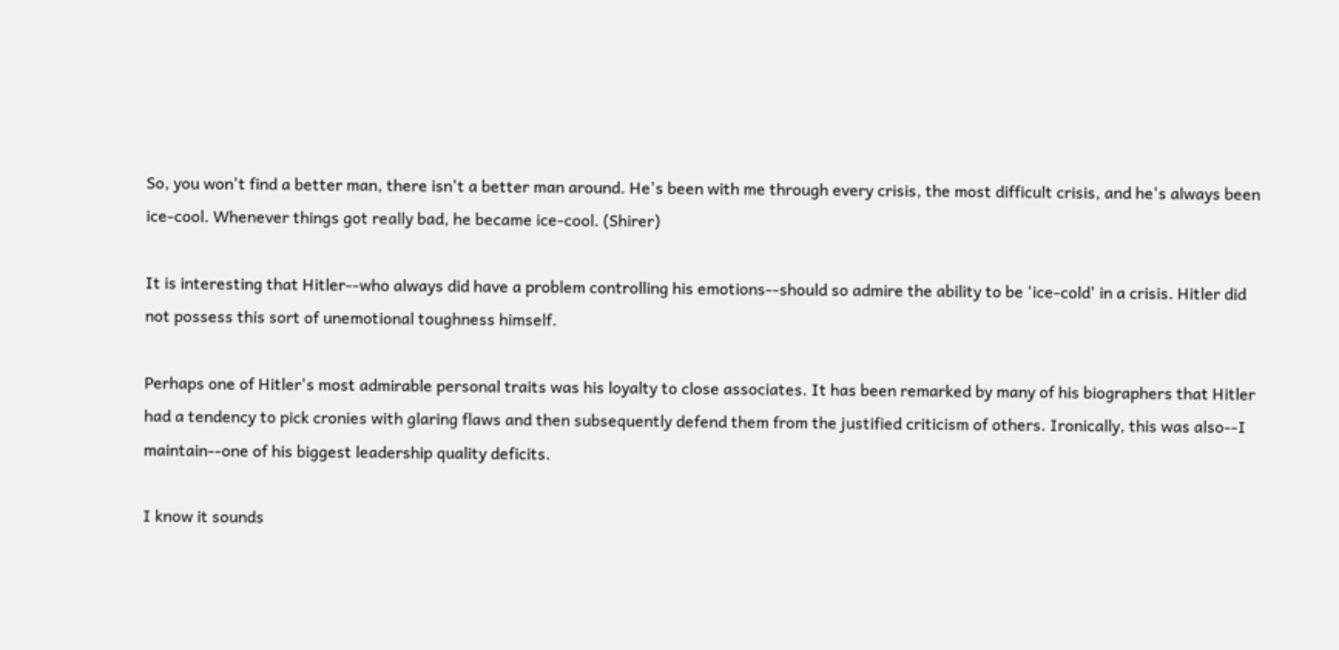So, you won't find a better man, there isn't a better man around. He's been with me through every crisis, the most difficult crisis, and he's always been ice-cool. Whenever things got really bad, he became ice-cool. (Shirer)

It is interesting that Hitler--who always did have a problem controlling his emotions--should so admire the ability to be 'ice-cold' in a crisis. Hitler did not possess this sort of unemotional toughness himself.

Perhaps one of Hitler's most admirable personal traits was his loyalty to close associates. It has been remarked by many of his biographers that Hitler had a tendency to pick cronies with glaring flaws and then subsequently defend them from the justified criticism of others. Ironically, this was also--I maintain--one of his biggest leadership quality deficits.

I know it sounds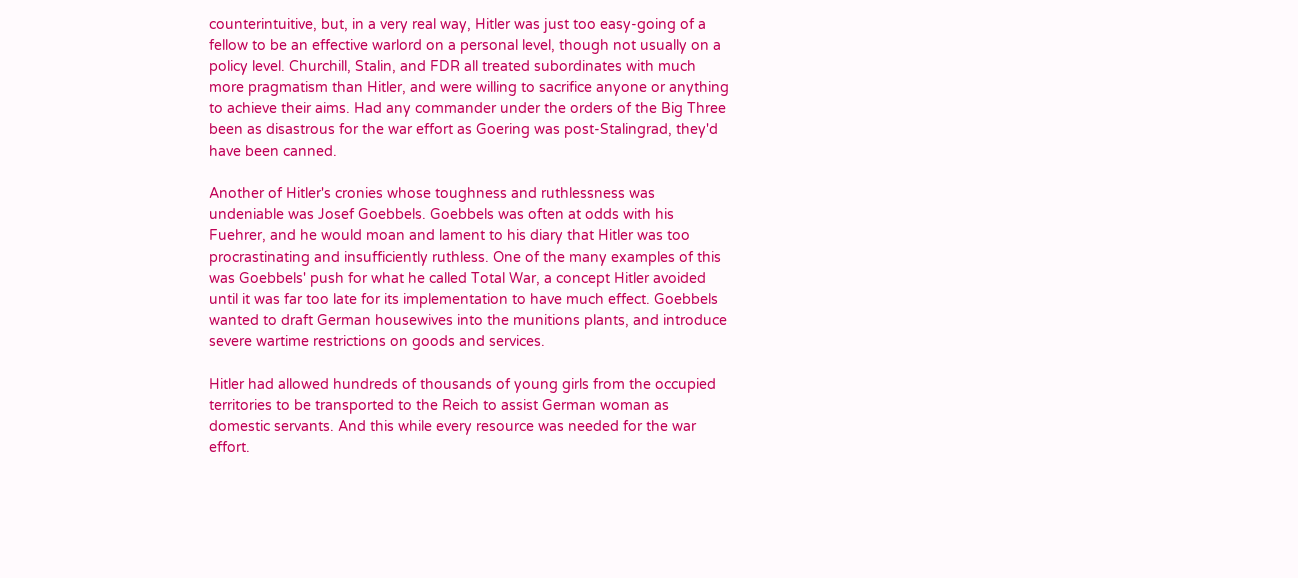counterintuitive, but, in a very real way, Hitler was just too easy-going of a fellow to be an effective warlord on a personal level, though not usually on a policy level. Churchill, Stalin, and FDR all treated subordinates with much more pragmatism than Hitler, and were willing to sacrifice anyone or anything to achieve their aims. Had any commander under the orders of the Big Three been as disastrous for the war effort as Goering was post-Stalingrad, they'd have been canned.

Another of Hitler's cronies whose toughness and ruthlessness was undeniable was Josef Goebbels. Goebbels was often at odds with his Fuehrer, and he would moan and lament to his diary that Hitler was too procrastinating and insufficiently ruthless. One of the many examples of this was Goebbels' push for what he called Total War, a concept Hitler avoided until it was far too late for its implementation to have much effect. Goebbels wanted to draft German housewives into the munitions plants, and introduce severe wartime restrictions on goods and services.

Hitler had allowed hundreds of thousands of young girls from the occupied territories to be transported to the Reich to assist German woman as domestic servants. And this while every resource was needed for the war effort.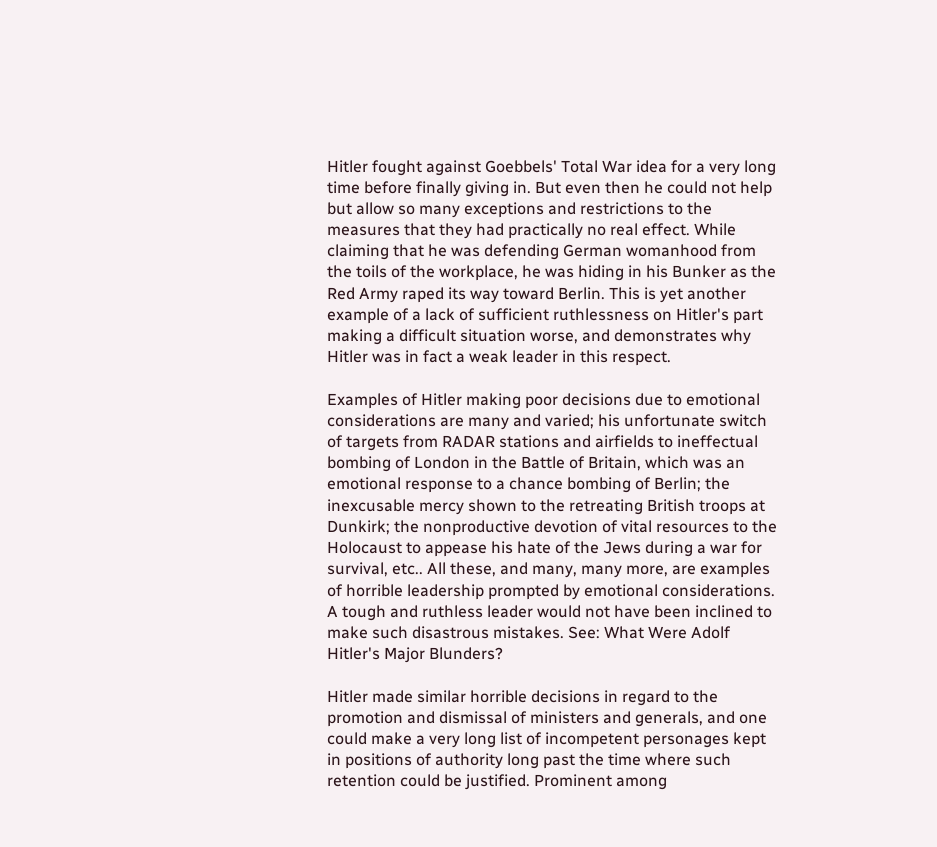Hitler fought against Goebbels' Total War idea for a very long time before finally giving in. But even then he could not help but allow so many exceptions and restrictions to the measures that they had practically no real effect. While claiming that he was defending German womanhood from the toils of the workplace, he was hiding in his Bunker as the Red Army raped its way toward Berlin. This is yet another example of a lack of sufficient ruthlessness on Hitler's part making a difficult situation worse, and demonstrates why Hitler was in fact a weak leader in this respect.

Examples of Hitler making poor decisions due to emotional considerations are many and varied; his unfortunate switch of targets from RADAR stations and airfields to ineffectual bombing of London in the Battle of Britain, which was an emotional response to a chance bombing of Berlin; the inexcusable mercy shown to the retreating British troops at Dunkirk; the nonproductive devotion of vital resources to the Holocaust to appease his hate of the Jews during a war for survival, etc.. All these, and many, many more, are examples of horrible leadership prompted by emotional considerations. A tough and ruthless leader would not have been inclined to make such disastrous mistakes. See: What Were Adolf Hitler's Major Blunders?

Hitler made similar horrible decisions in regard to the promotion and dismissal of ministers and generals, and one could make a very long list of incompetent personages kept in positions of authority long past the time where such retention could be justified. Prominent among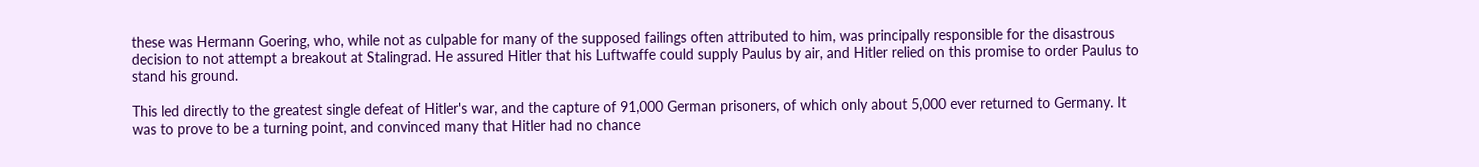these was Hermann Goering, who, while not as culpable for many of the supposed failings often attributed to him, was principally responsible for the disastrous decision to not attempt a breakout at Stalingrad. He assured Hitler that his Luftwaffe could supply Paulus by air, and Hitler relied on this promise to order Paulus to stand his ground.

This led directly to the greatest single defeat of Hitler's war, and the capture of 91,000 German prisoners, of which only about 5,000 ever returned to Germany. It was to prove to be a turning point, and convinced many that Hitler had no chance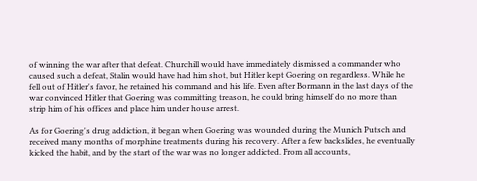of winning the war after that defeat. Churchill would have immediately dismissed a commander who caused such a defeat, Stalin would have had him shot, but Hitler kept Goering on regardless. While he fell out of Hitler's favor, he retained his command and his life. Even after Bormann in the last days of the war convinced Hitler that Goering was committing treason, he could bring himself do no more than strip him of his offices and place him under house arrest.

As for Goering's drug addiction, it began when Goering was wounded during the Munich Putsch and received many months of morphine treatments during his recovery. After a few backslides, he eventually kicked the habit, and by the start of the war was no longer addicted. From all accounts,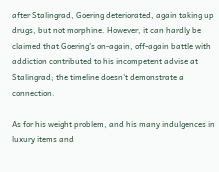after Stalingrad, Goering deteriorated, again taking up drugs, but not morphine. However, it can hardly be claimed that Goering's on-again, off-again battle with addiction contributed to his incompetent advise at Stalingrad; the timeline doesn't demonstrate a connection.

As for his weight problem, and his many indulgences in luxury items and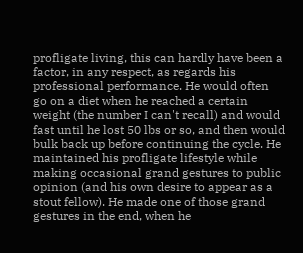profligate living, this can hardly have been a factor, in any respect, as regards his professional performance. He would often go on a diet when he reached a certain weight (the number I can't recall) and would fast until he lost 50 lbs or so, and then would bulk back up before continuing the cycle. He maintained his profligate lifestyle while making occasional grand gestures to public opinion (and his own desire to appear as a stout fellow). He made one of those grand gestures in the end, when he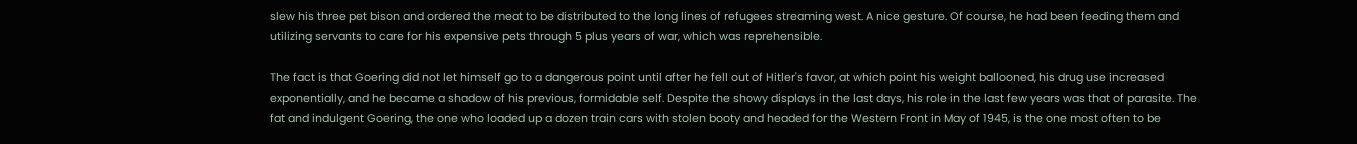slew his three pet bison and ordered the meat to be distributed to the long lines of refugees streaming west. A nice gesture. Of course, he had been feeding them and utilizing servants to care for his expensive pets through 5 plus years of war, which was reprehensible.

The fact is that Goering did not let himself go to a dangerous point until after he fell out of Hitler's favor, at which point his weight ballooned, his drug use increased exponentially, and he became a shadow of his previous, formidable self. Despite the showy displays in the last days, his role in the last few years was that of parasite. The fat and indulgent Goering, the one who loaded up a dozen train cars with stolen booty and headed for the Western Front in May of 1945, is the one most often to be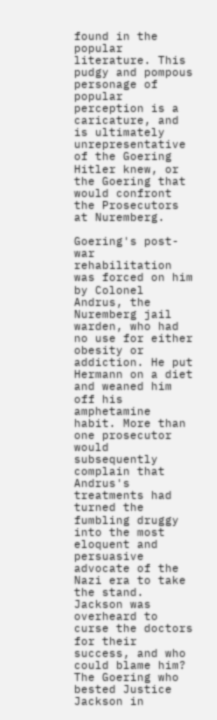found in the popular literature. This pudgy and pompous personage of popular perception is a caricature, and is ultimately unrepresentative of the Goering Hitler knew, or the Goering that would confront the Prosecutors at Nuremberg.

Goering's post-war rehabilitation was forced on him by Colonel Andrus, the Nuremberg jail warden, who had no use for either obesity or addiction. He put Hermann on a diet and weaned him off his amphetamine habit. More than one prosecutor would subsequently complain that Andrus's treatments had turned the fumbling druggy into the most eloquent and persuasive advocate of the Nazi era to take the stand. Jackson was overheard to curse the doctors for their success, and who could blame him? The Goering who bested Justice Jackson in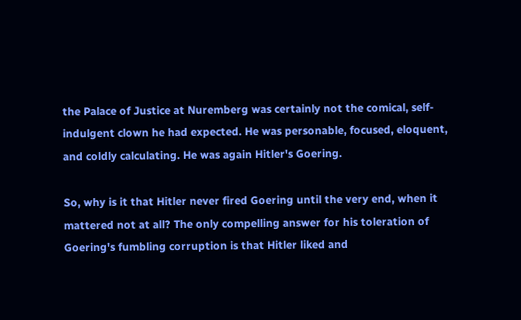the Palace of Justice at Nuremberg was certainly not the comical, self-indulgent clown he had expected. He was personable, focused, eloquent, and coldly calculating. He was again Hitler's Goering.

So, why is it that Hitler never fired Goering until the very end, when it mattered not at all? The only compelling answer for his toleration of Goering's fumbling corruption is that Hitler liked and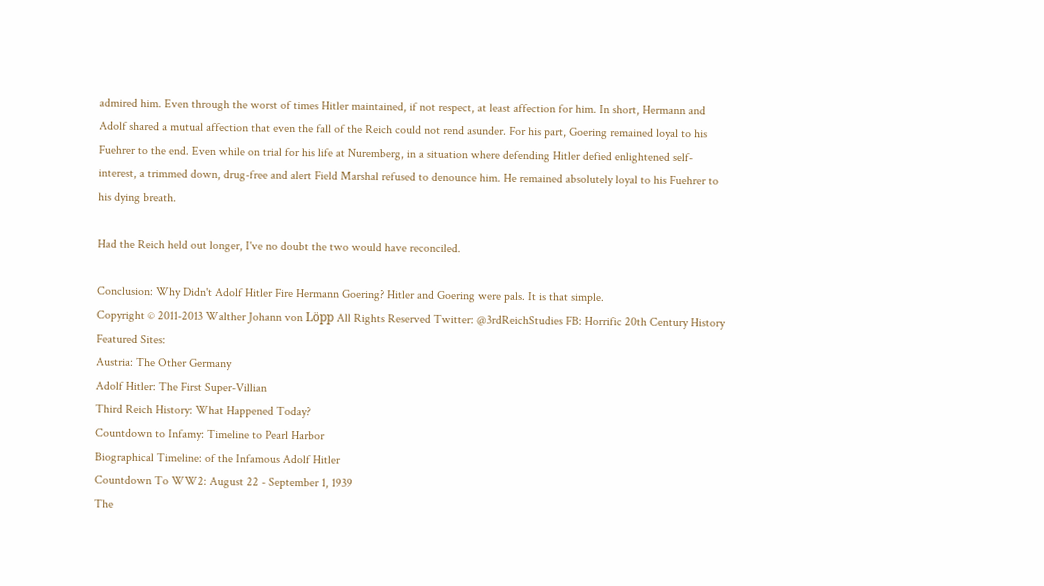admired him. Even through the worst of times Hitler maintained, if not respect, at least affection for him. In short, Hermann and Adolf shared a mutual affection that even the fall of the Reich could not rend asunder. For his part, Goering remained loyal to his Fuehrer to the end. Even while on trial for his life at Nuremberg, in a situation where defending Hitler defied enlightened self-interest, a trimmed down, drug-free and alert Field Marshal refused to denounce him. He remained absolutely loyal to his Fuehrer to his dying breath.

Had the Reich held out longer, I've no doubt the two would have reconciled.

Conclusion: Why Didn't Adolf Hitler Fire Hermann Goering? Hitler and Goering were pals. It is that simple.
Copyright © 2011-2013 Walther Johann von Löpp All Rights Reserved Twitter: @3rdReichStudies FB: Horrific 20th Century History
Featured Sites:
Austria: The Other Germany
Adolf Hitler: The First Super-Villian
Third Reich History: What Happened Today?
Countdown to Infamy: Timeline to Pearl Harbor
Biographical Timeline: of the Infamous Adolf Hitler
Countdown To WW2: August 22 - September 1, 1939
The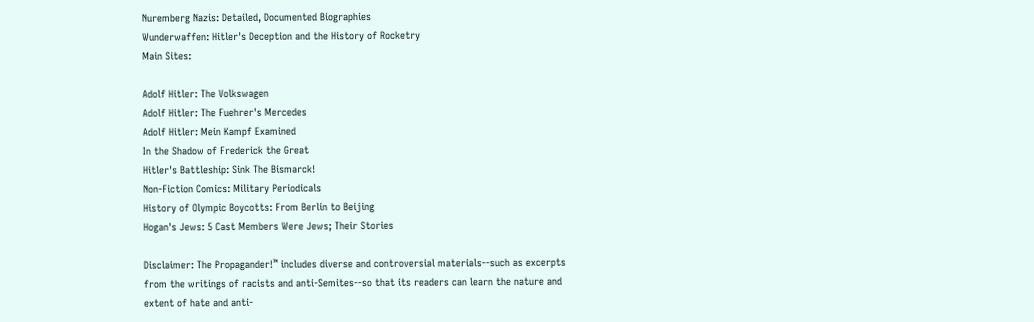Nuremberg Nazis: Detailed, Documented Biographies
Wunderwaffen: Hitler's Deception and the History of Rocketry
Main Sites:

Adolf Hitler: The Volkswagen
Adolf Hitler: The Fuehrer's Mercedes
Adolf Hitler: Mein Kampf Examined
In the Shadow of Frederick the Great
Hitler's Battleship: Sink The Bismarck!
Non-Fiction Comics: Military Periodicals
History of Olympic Boycotts: From Berlin to Beijing
Hogan's Jews: 5 Cast Members Were Jews; Their Stories

Disclaimer: The Propagander!™ includes diverse and controversial materials--such as excerpts from the writings of racists and anti-Semites--so that its readers can learn the nature and extent of hate and anti-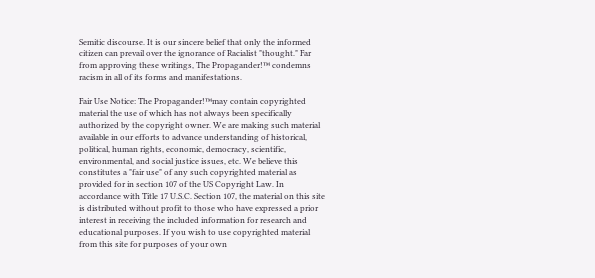Semitic discourse. It is our sincere belief that only the informed citizen can prevail over the ignorance of Racialist "thought." Far from approving these writings, The Propagander!™ condemns racism in all of its forms and manifestations.

Fair Use Notice: The Propagander!™may contain copyrighted material the use of which has not always been specifically authorized by the copyright owner. We are making such material available in our efforts to advance understanding of historical, political, human rights, economic, democracy, scientific, environmental, and social justice issues, etc. We believe this constitutes a "fair use" of any such copyrighted material as provided for in section 107 of the US Copyright Law. In accordance with Title 17 U.S.C. Section 107, the material on this site is distributed without profit to those who have expressed a prior interest in receiving the included information for research and educational purposes. If you wish to use copyrighted material from this site for purposes of your own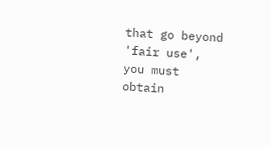that go beyond 'fair use', you must obtain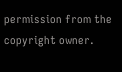permission from the copyright owner.